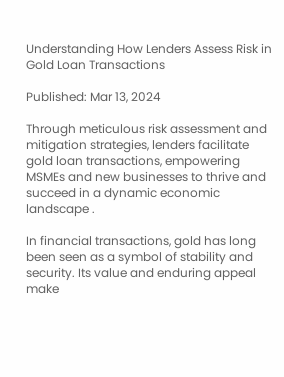Understanding How Lenders Assess Risk in Gold Loan Transactions

Published: Mar 13, 2024

Through meticulous risk assessment and mitigation strategies, lenders facilitate gold loan transactions, empowering MSMEs and new businesses to thrive and succeed in a dynamic economic landscape .

In financial transactions, gold has long been seen as a symbol of stability and security. Its value and enduring appeal make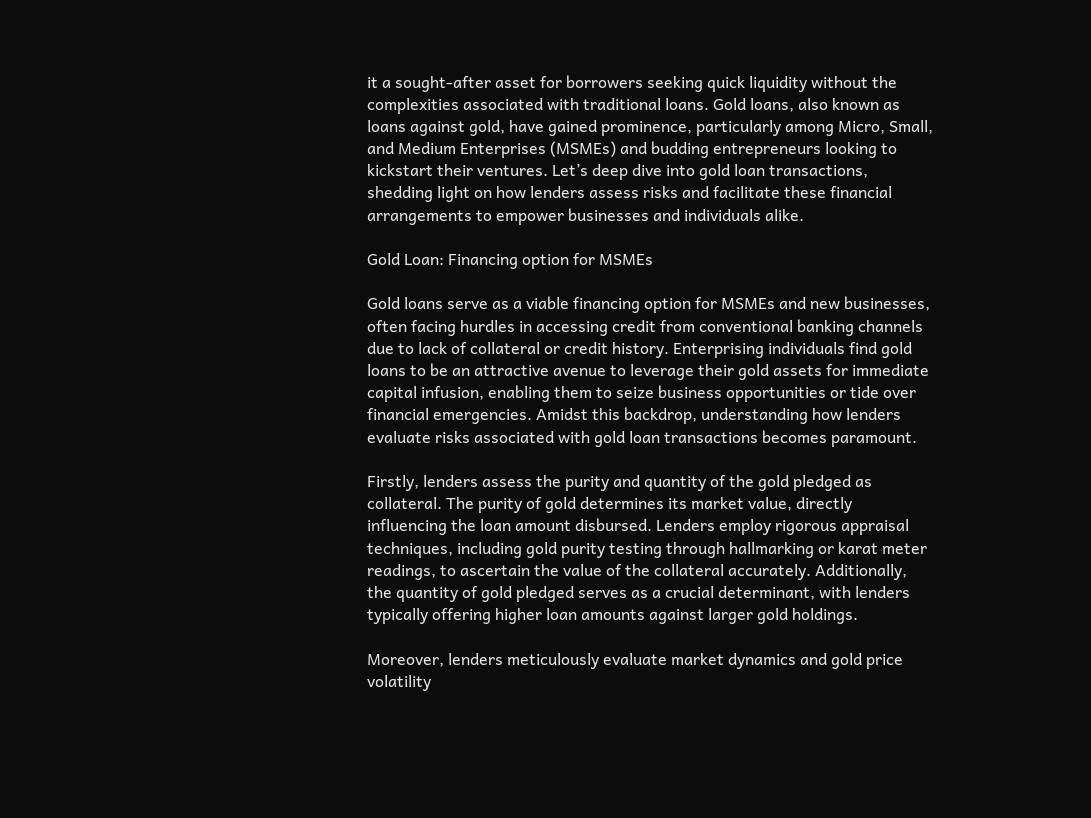it a sought-after asset for borrowers seeking quick liquidity without the complexities associated with traditional loans. Gold loans, also known as loans against gold, have gained prominence, particularly among Micro, Small, and Medium Enterprises (MSMEs) and budding entrepreneurs looking to kickstart their ventures. Let’s deep dive into gold loan transactions, shedding light on how lenders assess risks and facilitate these financial arrangements to empower businesses and individuals alike.

Gold Loan: Financing option for MSMEs

Gold loans serve as a viable financing option for MSMEs and new businesses, often facing hurdles in accessing credit from conventional banking channels due to lack of collateral or credit history. Enterprising individuals find gold loans to be an attractive avenue to leverage their gold assets for immediate capital infusion, enabling them to seize business opportunities or tide over financial emergencies. Amidst this backdrop, understanding how lenders evaluate risks associated with gold loan transactions becomes paramount.

Firstly, lenders assess the purity and quantity of the gold pledged as collateral. The purity of gold determines its market value, directly influencing the loan amount disbursed. Lenders employ rigorous appraisal techniques, including gold purity testing through hallmarking or karat meter readings, to ascertain the value of the collateral accurately. Additionally, the quantity of gold pledged serves as a crucial determinant, with lenders typically offering higher loan amounts against larger gold holdings.

Moreover, lenders meticulously evaluate market dynamics and gold price volatility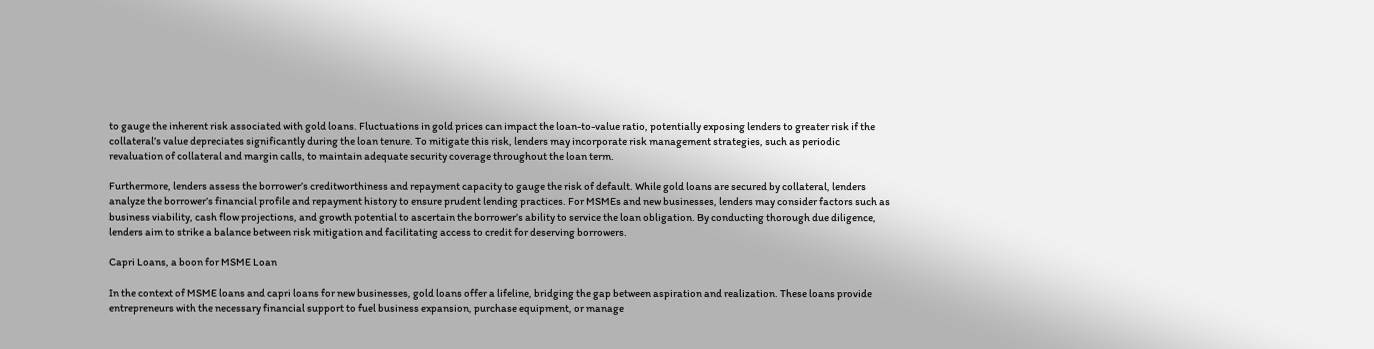to gauge the inherent risk associated with gold loans. Fluctuations in gold prices can impact the loan-to-value ratio, potentially exposing lenders to greater risk if the collateral’s value depreciates significantly during the loan tenure. To mitigate this risk, lenders may incorporate risk management strategies, such as periodic revaluation of collateral and margin calls, to maintain adequate security coverage throughout the loan term.

Furthermore, lenders assess the borrower’s creditworthiness and repayment capacity to gauge the risk of default. While gold loans are secured by collateral, lenders analyze the borrower’s financial profile and repayment history to ensure prudent lending practices. For MSMEs and new businesses, lenders may consider factors such as business viability, cash flow projections, and growth potential to ascertain the borrower’s ability to service the loan obligation. By conducting thorough due diligence, lenders aim to strike a balance between risk mitigation and facilitating access to credit for deserving borrowers.

Capri Loans, a boon for MSME Loan

In the context of MSME loans and capri loans for new businesses, gold loans offer a lifeline, bridging the gap between aspiration and realization. These loans provide entrepreneurs with the necessary financial support to fuel business expansion, purchase equipment, or manage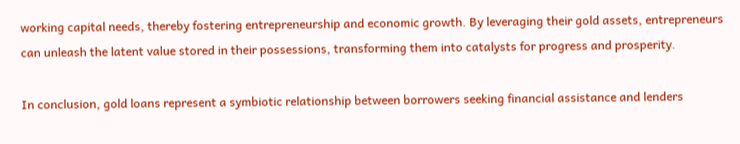working capital needs, thereby fostering entrepreneurship and economic growth. By leveraging their gold assets, entrepreneurs can unleash the latent value stored in their possessions, transforming them into catalysts for progress and prosperity.

In conclusion, gold loans represent a symbiotic relationship between borrowers seeking financial assistance and lenders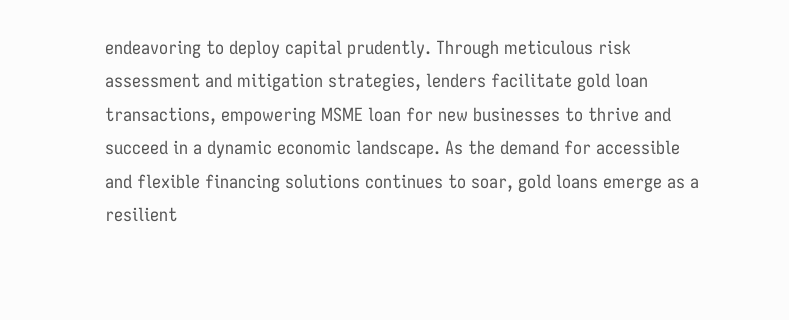endeavoring to deploy capital prudently. Through meticulous risk assessment and mitigation strategies, lenders facilitate gold loan transactions, empowering MSME loan for new businesses to thrive and succeed in a dynamic economic landscape. As the demand for accessible and flexible financing solutions continues to soar, gold loans emerge as a resilient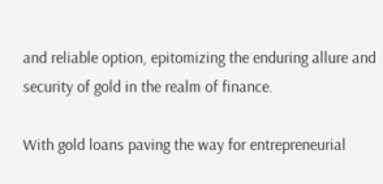and reliable option, epitomizing the enduring allure and security of gold in the realm of finance.

With gold loans paving the way for entrepreneurial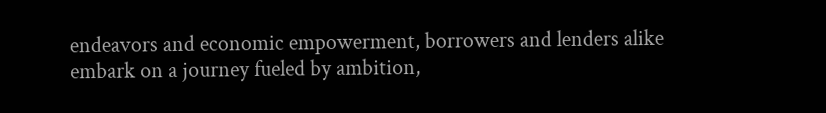endeavors and economic empowerment, borrowers and lenders alike embark on a journey fueled by ambition,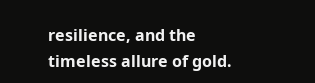resilience, and the timeless allure of gold.